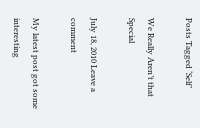Posts Tagged ‘Self’

We Really Aren’t that Special

July 18, 2010 Leave a comment

My latest post got some interesting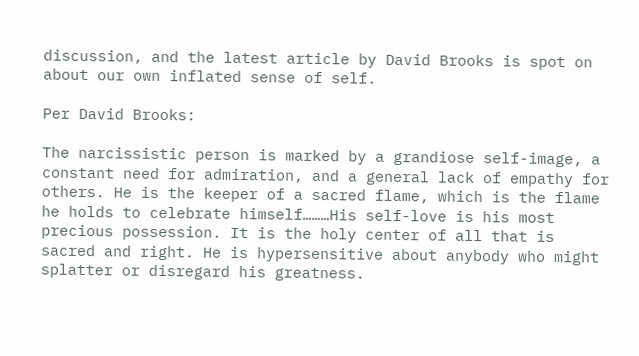discussion, and the latest article by David Brooks is spot on about our own inflated sense of self.

Per David Brooks:

The narcissistic person is marked by a grandiose self-image, a constant need for admiration, and a general lack of empathy for others. He is the keeper of a sacred flame, which is the flame he holds to celebrate himself………His self-love is his most precious possession. It is the holy center of all that is sacred and right. He is hypersensitive about anybody who might splatter or disregard his greatness.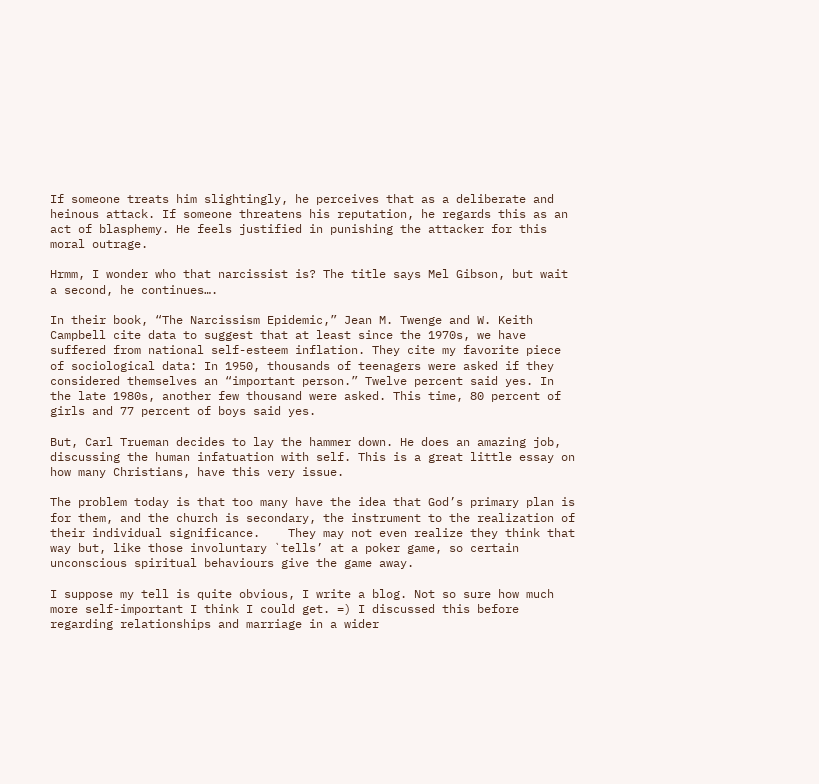If someone treats him slightingly, he perceives that as a deliberate and heinous attack. If someone threatens his reputation, he regards this as an act of blasphemy. He feels justified in punishing the attacker for this moral outrage.

Hrmm, I wonder who that narcissist is? The title says Mel Gibson, but wait a second, he continues….

In their book, “The Narcissism Epidemic,” Jean M. Twenge and W. Keith Campbell cite data to suggest that at least since the 1970s, we have suffered from national self-esteem inflation. They cite my favorite piece of sociological data: In 1950, thousands of teenagers were asked if they considered themselves an “important person.” Twelve percent said yes. In the late 1980s, another few thousand were asked. This time, 80 percent of girls and 77 percent of boys said yes.

But, Carl Trueman decides to lay the hammer down. He does an amazing job, discussing the human infatuation with self. This is a great little essay on how many Christians, have this very issue.

The problem today is that too many have the idea that God’s primary plan is for them, and the church is secondary, the instrument to the realization of their individual significance.    They may not even realize they think that way but, like those involuntary `tells’ at a poker game, so certain unconscious spiritual behaviours give the game away.

I suppose my tell is quite obvious, I write a blog. Not so sure how much more self-important I think I could get. =) I discussed this before regarding relationships and marriage in a wider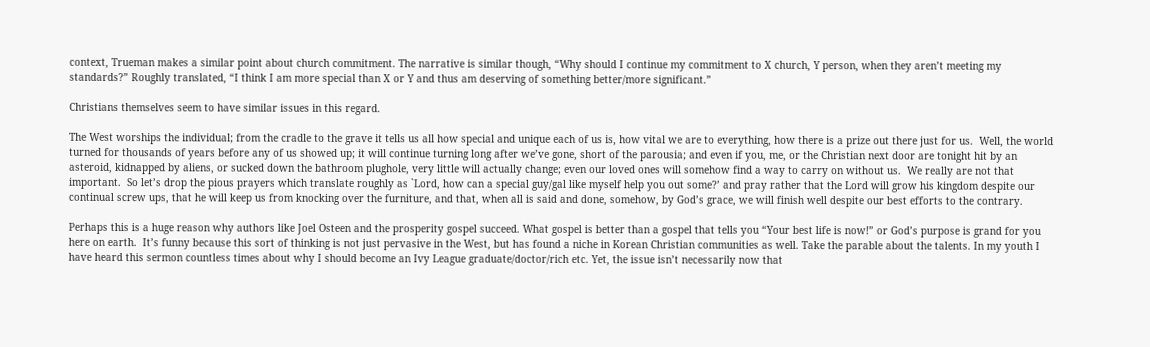context, Trueman makes a similar point about church commitment. The narrative is similar though, “Why should I continue my commitment to X church, Y person, when they aren’t meeting my standards?” Roughly translated, “I think I am more special than X or Y and thus am deserving of something better/more significant.”

Christians themselves seem to have similar issues in this regard.

The West worships the individual; from the cradle to the grave it tells us all how special and unique each of us is, how vital we are to everything, how there is a prize out there just for us.  Well, the world turned for thousands of years before any of us showed up; it will continue turning long after we’ve gone, short of the parousia; and even if you, me, or the Christian next door are tonight hit by an asteroid, kidnapped by aliens, or sucked down the bathroom plughole, very little will actually change; even our loved ones will somehow find a way to carry on without us.  We really are not that important.  So let’s drop the pious prayers which translate roughly as `Lord, how can a special guy/gal like myself help you out some?’ and pray rather that the Lord will grow his kingdom despite our continual screw ups, that he will keep us from knocking over the furniture, and that, when all is said and done, somehow, by God’s grace, we will finish well despite our best efforts to the contrary.

Perhaps this is a huge reason why authors like Joel Osteen and the prosperity gospel succeed. What gospel is better than a gospel that tells you “Your best life is now!” or God’s purpose is grand for you here on earth.  It’s funny because this sort of thinking is not just pervasive in the West, but has found a niche in Korean Christian communities as well. Take the parable about the talents. In my youth I have heard this sermon countless times about why I should become an Ivy League graduate/doctor/rich etc. Yet, the issue isn’t necessarily now that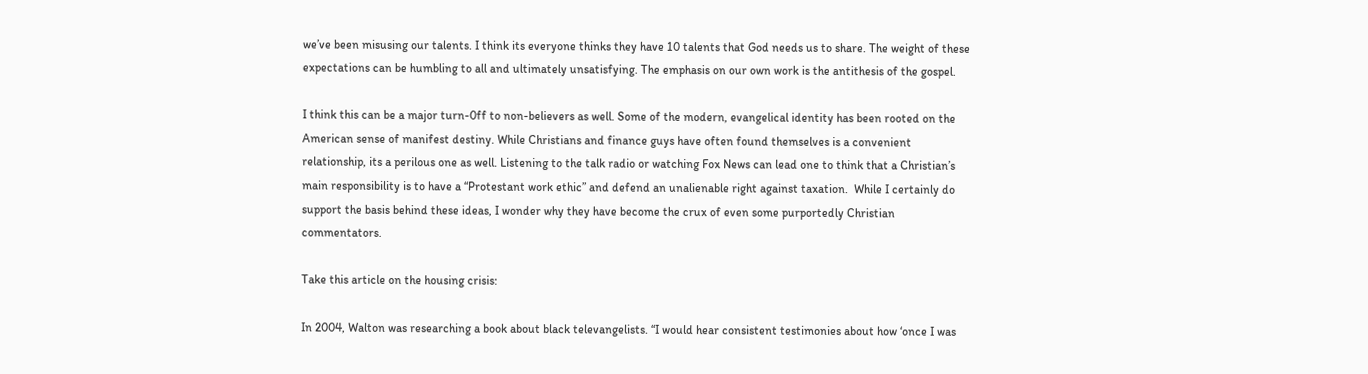we’ve been misusing our talents. I think its everyone thinks they have 10 talents that God needs us to share. The weight of these expectations can be humbling to all and ultimately unsatisfying. The emphasis on our own work is the antithesis of the gospel.

I think this can be a major turn-0ff to non-believers as well. Some of the modern, evangelical identity has been rooted on the American sense of manifest destiny. While Christians and finance guys have often found themselves is a convenient relationship, its a perilous one as well. Listening to the talk radio or watching Fox News can lead one to think that a Christian’s main responsibility is to have a “Protestant work ethic” and defend an unalienable right against taxation.  While I certainly do support the basis behind these ideas, I wonder why they have become the crux of even some purportedly Christian commentators.

Take this article on the housing crisis:

In 2004, Walton was researching a book about black televangelists. “I would hear consistent testimonies about how ‘once I was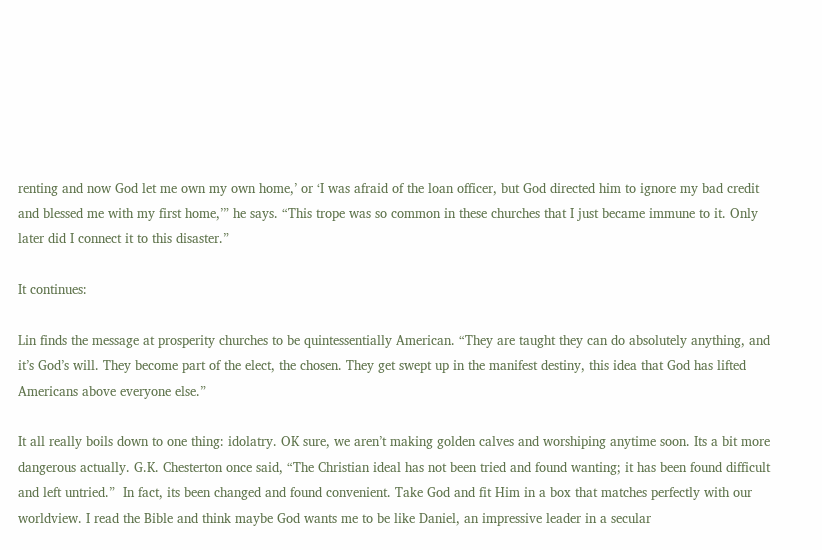renting and now God let me own my own home,’ or ‘I was afraid of the loan officer, but God directed him to ignore my bad credit and blessed me with my first home,’” he says. “This trope was so common in these churches that I just became immune to it. Only later did I connect it to this disaster.”

It continues:

Lin finds the message at prosperity churches to be quintessentially American. “They are taught they can do absolutely anything, and it’s God’s will. They become part of the elect, the chosen. They get swept up in the manifest destiny, this idea that God has lifted Americans above everyone else.”

It all really boils down to one thing: idolatry. OK sure, we aren’t making golden calves and worshiping anytime soon. Its a bit more dangerous actually. G.K. Chesterton once said, “The Christian ideal has not been tried and found wanting; it has been found difficult and left untried.”  In fact, its been changed and found convenient. Take God and fit Him in a box that matches perfectly with our worldview. I read the Bible and think maybe God wants me to be like Daniel, an impressive leader in a secular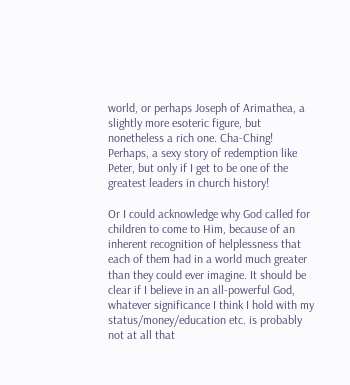world, or perhaps Joseph of Arimathea, a slightly more esoteric figure, but nonetheless a rich one. Cha-Ching!  Perhaps, a sexy story of redemption like Peter, but only if I get to be one of the greatest leaders in church history!

Or I could acknowledge why God called for children to come to Him, because of an inherent recognition of helplessness that each of them had in a world much greater than they could ever imagine. It should be clear if I believe in an all-powerful God, whatever significance I think I hold with my status/money/education etc. is probably not at all that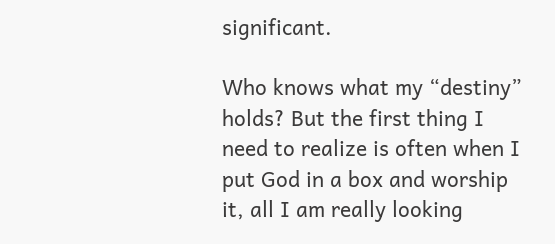significant.

Who knows what my “destiny” holds? But the first thing I need to realize is often when I put God in a box and worship it, all I am really looking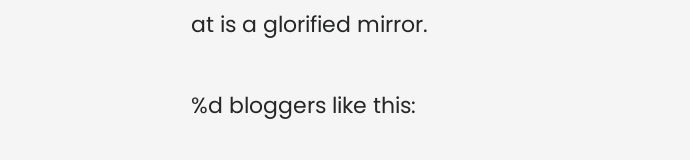at is a glorified mirror.

%d bloggers like this: